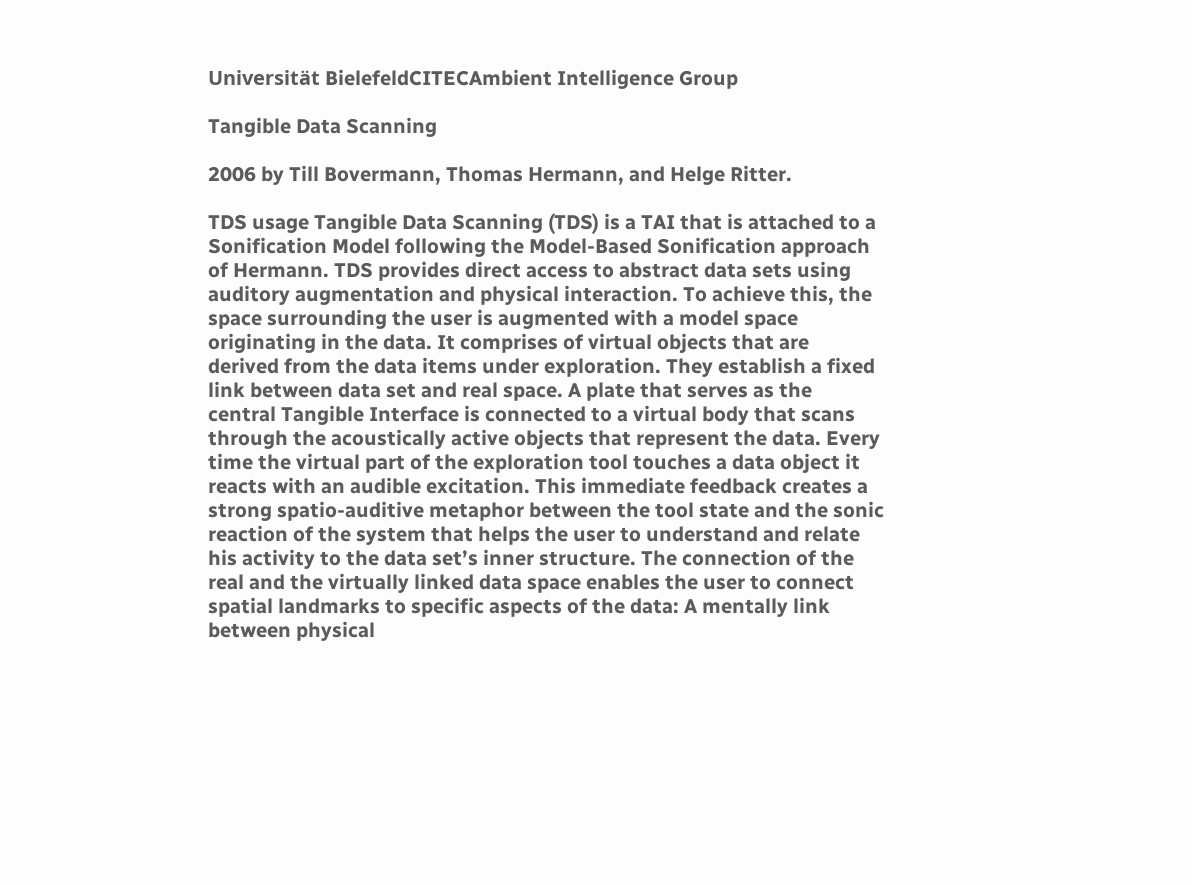Universität BielefeldCITECAmbient Intelligence Group

Tangible Data Scanning

2006 by Till Bovermann, Thomas Hermann, and Helge Ritter.

TDS usage Tangible Data Scanning (TDS) is a TAI that is attached to a Sonification Model following the Model-Based Sonification approach of Hermann. TDS provides direct access to abstract data sets using auditory augmentation and physical interaction. To achieve this, the space surrounding the user is augmented with a model space originating in the data. It comprises of virtual objects that are derived from the data items under exploration. They establish a fixed link between data set and real space. A plate that serves as the central Tangible Interface is connected to a virtual body that scans through the acoustically active objects that represent the data. Every time the virtual part of the exploration tool touches a data object it reacts with an audible excitation. This immediate feedback creates a strong spatio-auditive metaphor between the tool state and the sonic reaction of the system that helps the user to understand and relate his activity to the data set’s inner structure. The connection of the real and the virtually linked data space enables the user to connect spatial landmarks to specific aspects of the data: A mentally link between physical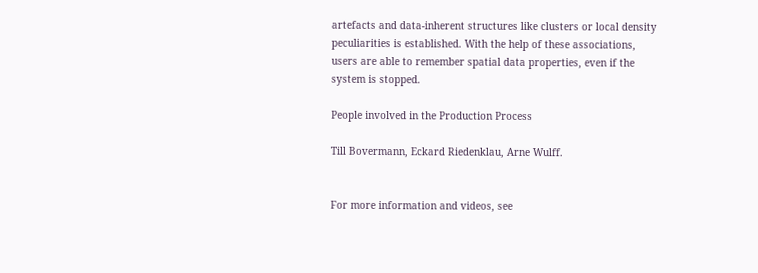artefacts and data-inherent structures like clusters or local density peculiarities is established. With the help of these associations, users are able to remember spatial data properties, even if the system is stopped.

People involved in the Production Process

Till Bovermann, Eckard Riedenklau, Arne Wulff.


For more information and videos, see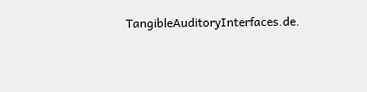TangibleAuditoryInterfaces.de.